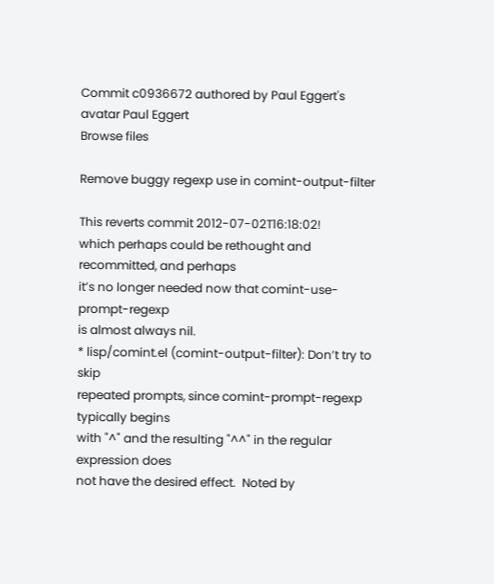Commit c0936672 authored by Paul Eggert's avatar Paul Eggert
Browse files

Remove buggy regexp use in comint-output-filter

This reverts commit 2012-07-02T16:18:02!
which perhaps could be rethought and recommitted, and perhaps
it’s no longer needed now that comint-use-prompt-regexp
is almost always nil.
* lisp/comint.el (comint-output-filter): Don’t try to skip
repeated prompts, since comint-prompt-regexp typically begins
with "^" and the resulting "^^" in the regular expression does
not have the desired effect.  Noted by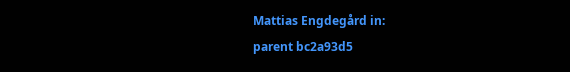Mattias Engdegård in:
parent bc2a93d5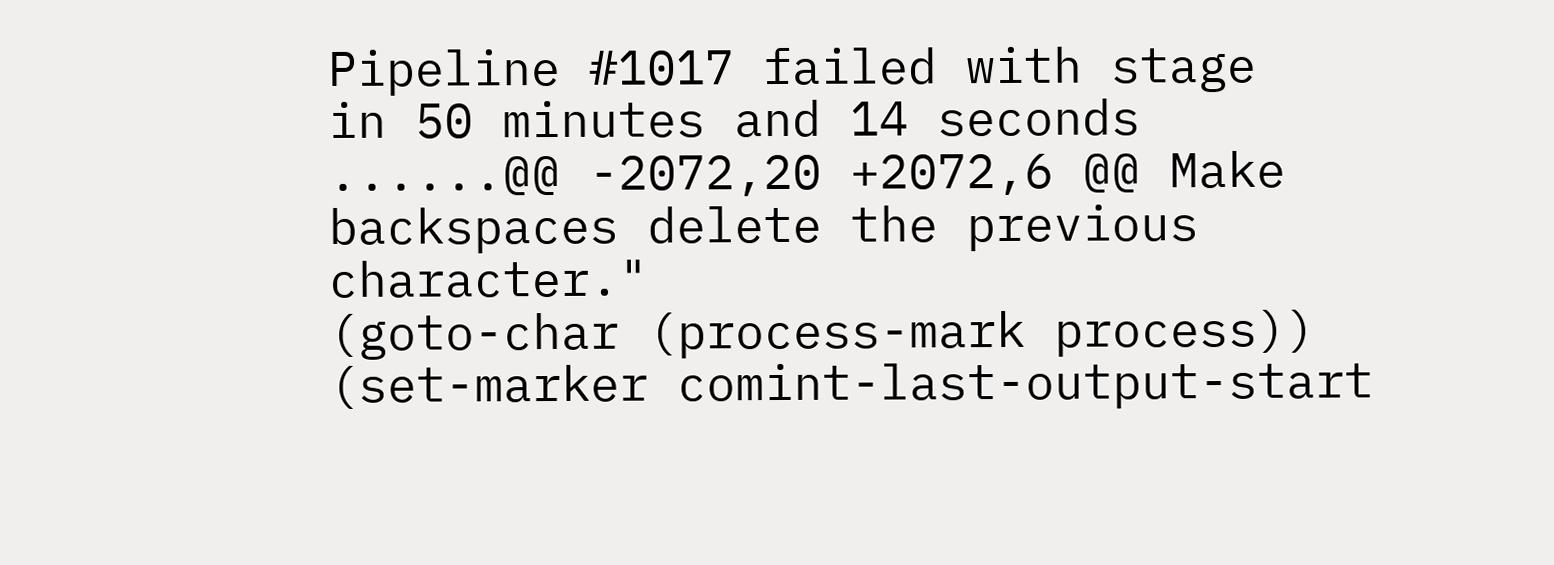Pipeline #1017 failed with stage
in 50 minutes and 14 seconds
......@@ -2072,20 +2072,6 @@ Make backspaces delete the previous character."
(goto-char (process-mark process))
(set-marker comint-last-output-start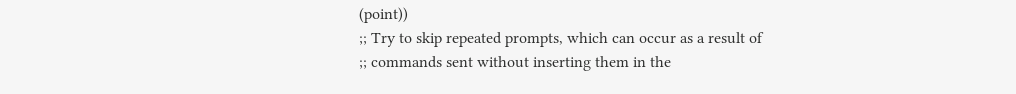(point))
;; Try to skip repeated prompts, which can occur as a result of
;; commands sent without inserting them in the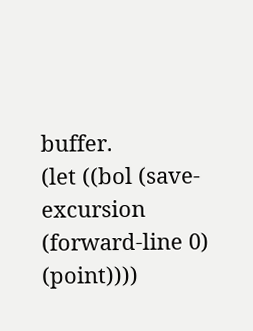buffer.
(let ((bol (save-excursion (forward-line 0) (point))))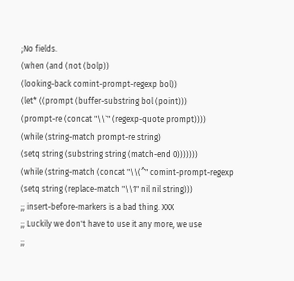;No fields.
(when (and (not (bolp))
(looking-back comint-prompt-regexp bol))
(let* ((prompt (buffer-substring bol (point)))
(prompt-re (concat "\\`" (regexp-quote prompt))))
(while (string-match prompt-re string)
(setq string (substring string (match-end 0)))))))
(while (string-match (concat "\\(^" comint-prompt-regexp
(setq string (replace-match "\\1" nil nil string)))
;; insert-before-markers is a bad thing. XXX
;; Luckily we don't have to use it any more, we use
;;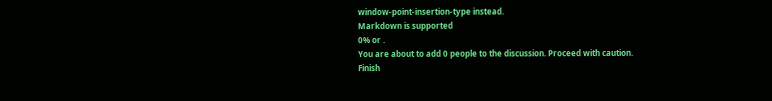window-point-insertion-type instead.
Markdown is supported
0% or .
You are about to add 0 people to the discussion. Proceed with caution.
Finish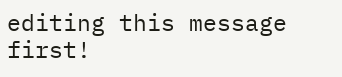editing this message first!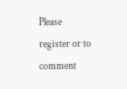Please register or to comment